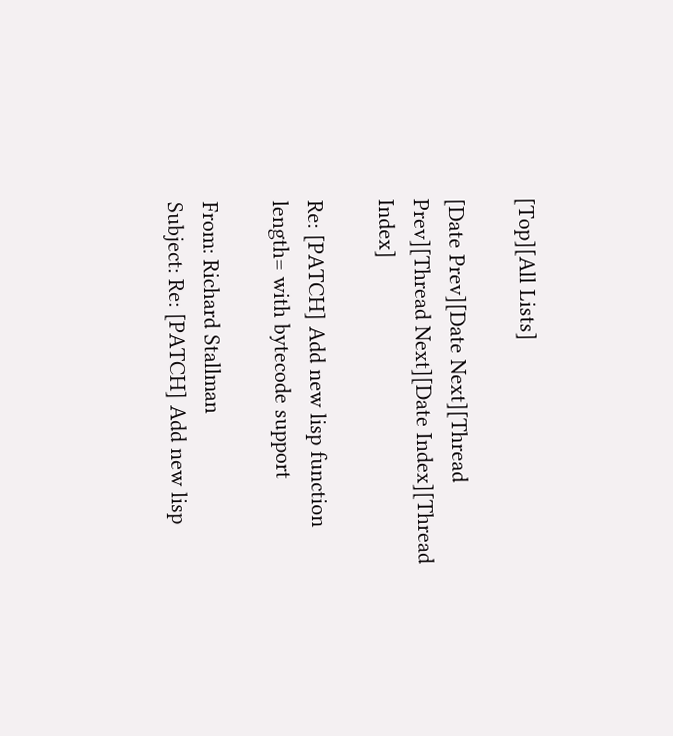[Top][All Lists]

[Date Prev][Date Next][Thread Prev][Thread Next][Date Index][Thread Index]

Re: [PATCH] Add new lisp function length= with bytecode support

From: Richard Stallman
Subject: Re: [PATCH] Add new lisp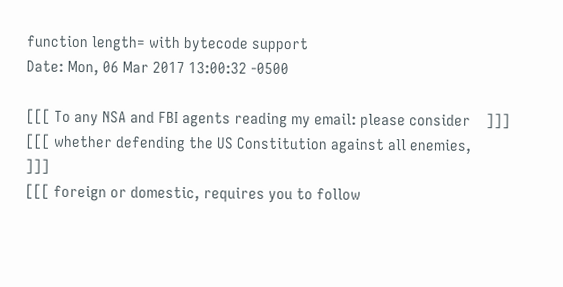function length= with bytecode support
Date: Mon, 06 Mar 2017 13:00:32 -0500

[[[ To any NSA and FBI agents reading my email: please consider    ]]]
[[[ whether defending the US Constitution against all enemies,     ]]]
[[[ foreign or domestic, requires you to follow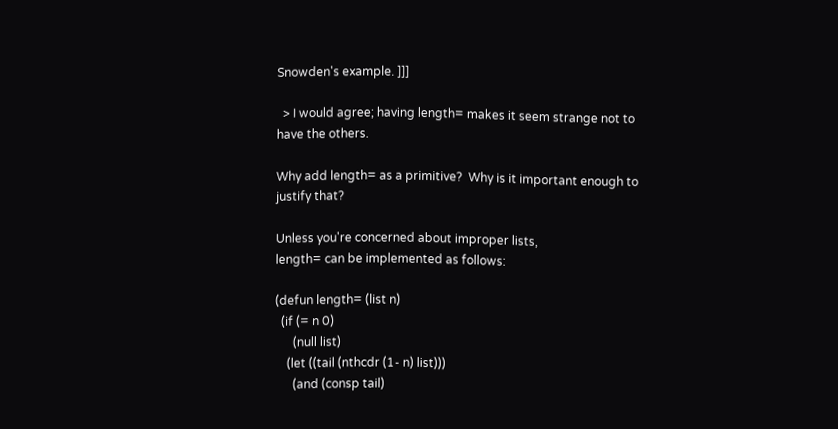Snowden's example. ]]]

  > I would agree; having length= makes it seem strange not to have the others.

Why add length= as a primitive?  Why is it important enough to justify that?

Unless you're concerned about improper lists,
length= can be implemented as follows:

(defun length= (list n)
  (if (= n 0)
      (null list)
    (let ((tail (nthcdr (1- n) list)))
      (and (consp tail)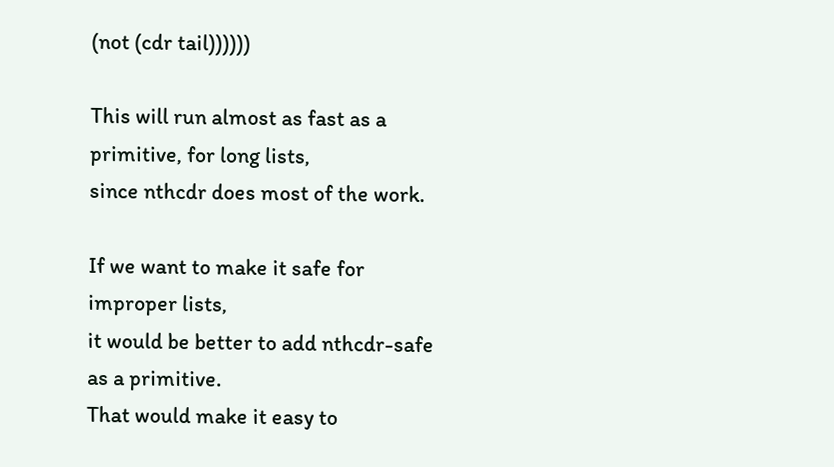(not (cdr tail))))))

This will run almost as fast as a primitive, for long lists,
since nthcdr does most of the work.

If we want to make it safe for improper lists,
it would be better to add nthcdr-safe as a primitive.
That would make it easy to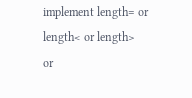implement length= or length< or length>
or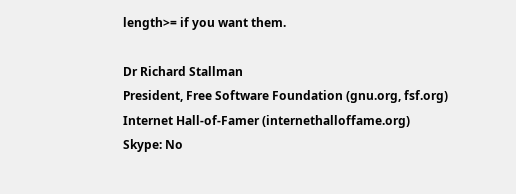length>= if you want them.

Dr Richard Stallman
President, Free Software Foundation (gnu.org, fsf.org)
Internet Hall-of-Famer (internethalloffame.org)
Skype: No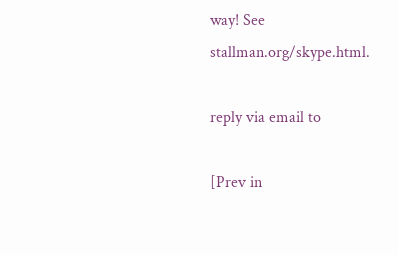way! See stallman.org/skype.html.

reply via email to

[Prev in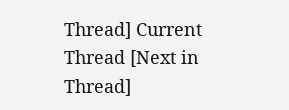Thread] Current Thread [Next in Thread]